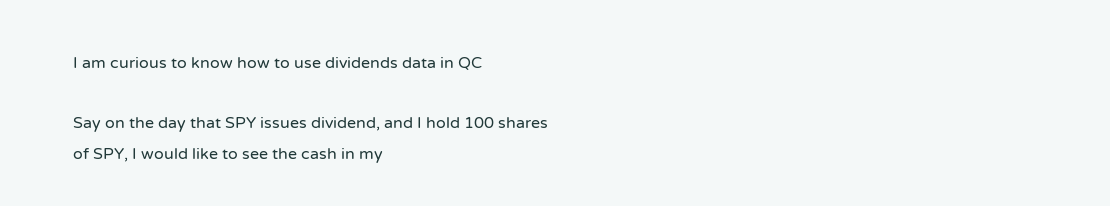I am curious to know how to use dividends data in QC

Say on the day that SPY issues dividend, and I hold 100 shares of SPY, I would like to see the cash in my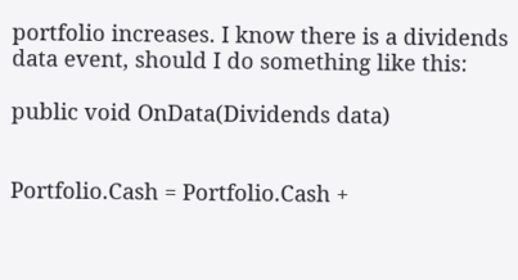portfolio increases. I know there is a dividends data event, should I do something like this:

public void OnData(Dividends data)


Portfolio.Cash = Portfolio.Cash +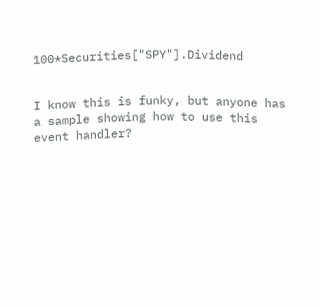100*Securities["SPY"].Dividend


I know this is funky, but anyone has a sample showing how to use this event handler?